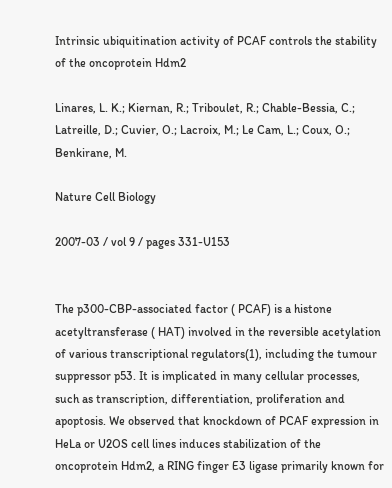Intrinsic ubiquitination activity of PCAF controls the stability of the oncoprotein Hdm2

Linares, L. K.; Kiernan, R.; Triboulet, R.; Chable-Bessia, C.; Latreille, D.; Cuvier, O.; Lacroix, M.; Le Cam, L.; Coux, O.; Benkirane, M.

Nature Cell Biology

2007-03 / vol 9 / pages 331-U153


The p300-CBP-associated factor ( PCAF) is a histone acetyltransferase ( HAT) involved in the reversible acetylation of various transcriptional regulators(1), including the tumour suppressor p53. It is implicated in many cellular processes, such as transcription, differentiation, proliferation and apoptosis. We observed that knockdown of PCAF expression in HeLa or U2OS cell lines induces stabilization of the oncoprotein Hdm2, a RING finger E3 ligase primarily known for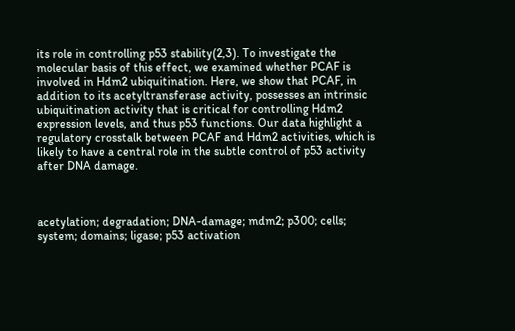its role in controlling p53 stability(2,3). To investigate the molecular basis of this effect, we examined whether PCAF is involved in Hdm2 ubiquitination. Here, we show that PCAF, in addition to its acetyltransferase activity, possesses an intrinsic ubiquitination activity that is critical for controlling Hdm2 expression levels, and thus p53 functions. Our data highlight a regulatory crosstalk between PCAF and Hdm2 activities, which is likely to have a central role in the subtle control of p53 activity after DNA damage.



acetylation; degradation; DNA-damage; mdm2; p300; cells; system; domains; ligase; p53 activation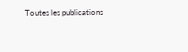Toutes les publications